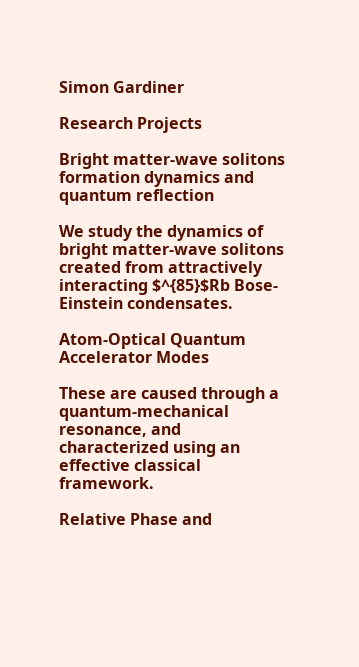Simon Gardiner

Research Projects

Bright matter-wave solitons formation dynamics and quantum reflection

We study the dynamics of bright matter-wave solitons created from attractively interacting $^{85}$Rb Bose-Einstein condensates.

Atom-Optical Quantum Accelerator Modes

These are caused through a quantum-mechanical resonance, and characterized using an effective classical framework.

Relative Phase and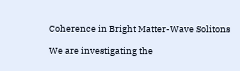Coherence in Bright Matter-Wave Solitons

We are investigating the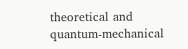theoretical and quantum-mechanical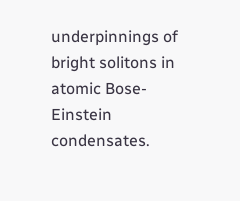underpinnings of bright solitons in atomic Bose-Einstein condensates.